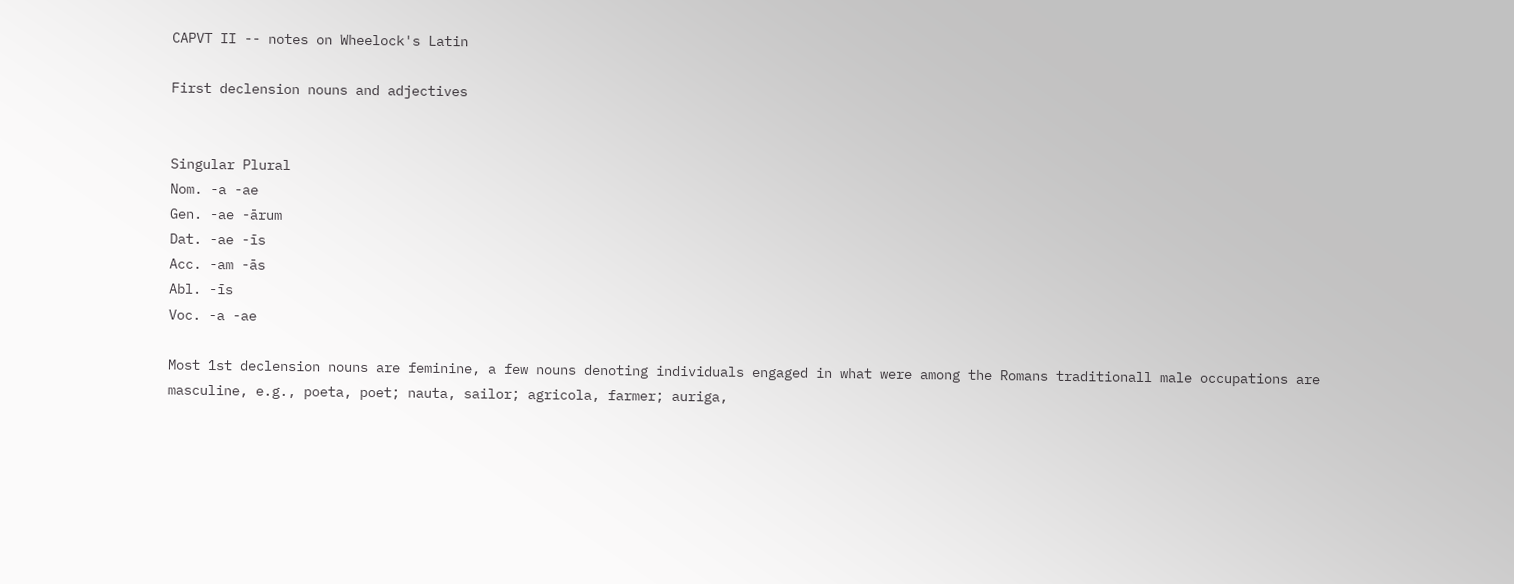CAPVT II -- notes on Wheelock's Latin

First declension nouns and adjectives


Singular Plural
Nom. -a -ae
Gen. -ae -ārum
Dat. -ae -īs
Acc. -am -ās
Abl. -īs
Voc. -a -ae

Most 1st declension nouns are feminine, a few nouns denoting individuals engaged in what were among the Romans traditionall male occupations are masculine, e.g., poeta, poet; nauta, sailor; agricola, farmer; auriga,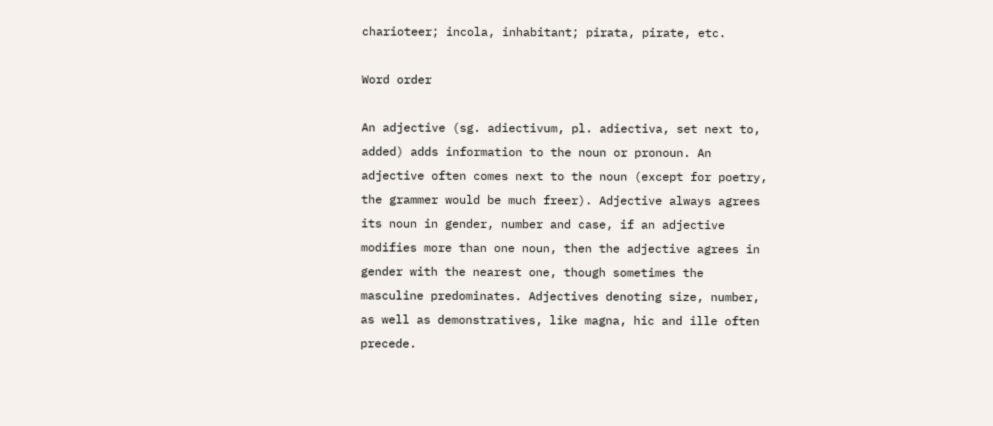charioteer; incola, inhabitant; pirata, pirate, etc.

Word order

An adjective (sg. adiectivum, pl. adiectiva, set next to, added) adds information to the noun or pronoun. An adjective often comes next to the noun (except for poetry, the grammer would be much freer). Adjective always agrees its noun in gender, number and case, if an adjective modifies more than one noun, then the adjective agrees in gender with the nearest one, though sometimes the masculine predominates. Adjectives denoting size, number, as well as demonstratives, like magna, hic and ille often precede.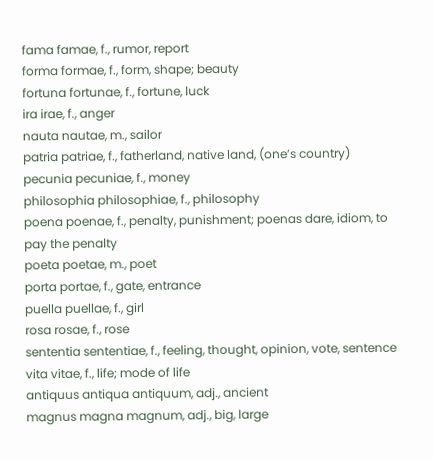fama famae, f., rumor, report
forma formae, f., form, shape; beauty
fortuna fortunae, f., fortune, luck
ira irae, f., anger
nauta nautae, m., sailor
patria patriae, f., fatherland, native land, (one’s country)
pecunia pecuniae, f., money
philosophia philosophiae, f., philosophy
poena poenae, f., penalty, punishment; poenas dare, idiom, to pay the penalty
poeta poetae, m., poet
porta portae, f., gate, entrance
puella puellae, f., girl
rosa rosae, f., rose
sententia sententiae, f., feeling, thought, opinion, vote, sentence
vita vitae, f., life; mode of life
antiquus antiqua antiquum, adj., ancient
magnus magna magnum, adj., big, large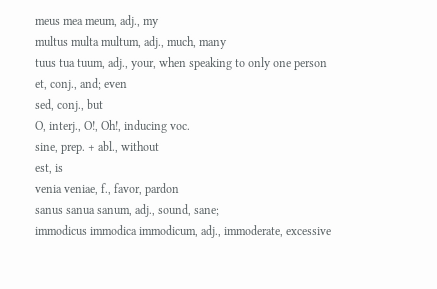meus mea meum, adj., my
multus multa multum, adj., much, many
tuus tua tuum, adj., your, when speaking to only one person
et, conj., and; even
sed, conj., but
O, interj., O!, Oh!, inducing voc.
sine, prep. + abl., without
est, is
venia veniae, f., favor, pardon
sanus sanua sanum, adj., sound, sane;
immodicus immodica immodicum, adj., immoderate, excessive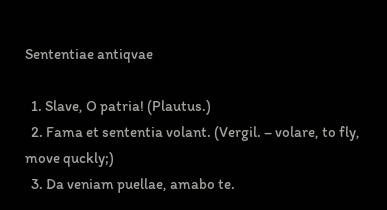Sententiae antiqvae

  1. Slave, O patria! (Plautus.)
  2. Fama et sententia volant. (Vergil. – volare, to fly, move quckly;)
  3. Da veniam puellae, amabo te.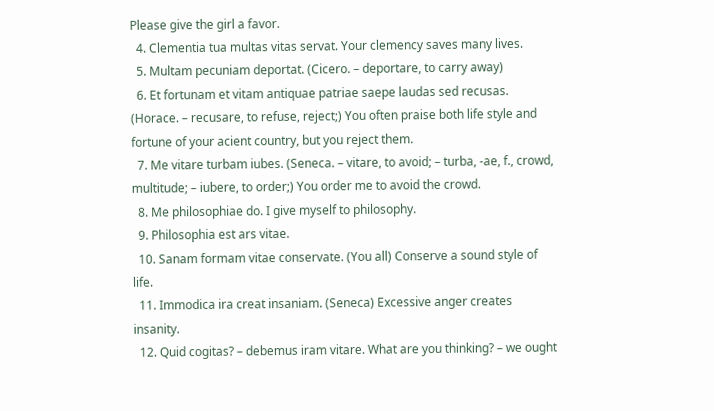Please give the girl a favor.
  4. Clementia tua multas vitas servat. Your clemency saves many lives.
  5. Multam pecuniam deportat. (Cicero. – deportare, to carry away)
  6. Et fortunam et vitam antiquae patriae saepe laudas sed recusas. (Horace. – recusare, to refuse, reject;) You often praise both life style and fortune of your acient country, but you reject them.
  7. Me vitare turbam iubes. (Seneca. – vitare, to avoid; – turba, -ae, f., crowd, multitude; – iubere, to order;) You order me to avoid the crowd.
  8. Me philosophiae do. I give myself to philosophy.
  9. Philosophia est ars vitae.
  10. Sanam formam vitae conservate. (You all) Conserve a sound style of life.
  11. Immodica ira creat insaniam. (Seneca) Excessive anger creates insanity.
  12. Quid cogitas? – debemus iram vitare. What are you thinking? – we ought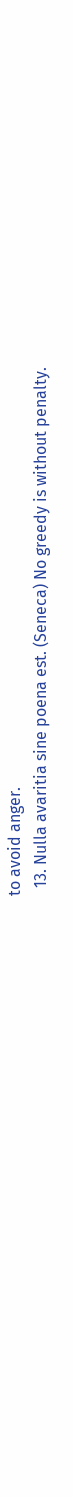to avoid anger.
  13. Nulla avaritia sine poena est. (Seneca) No greedy is without penalty.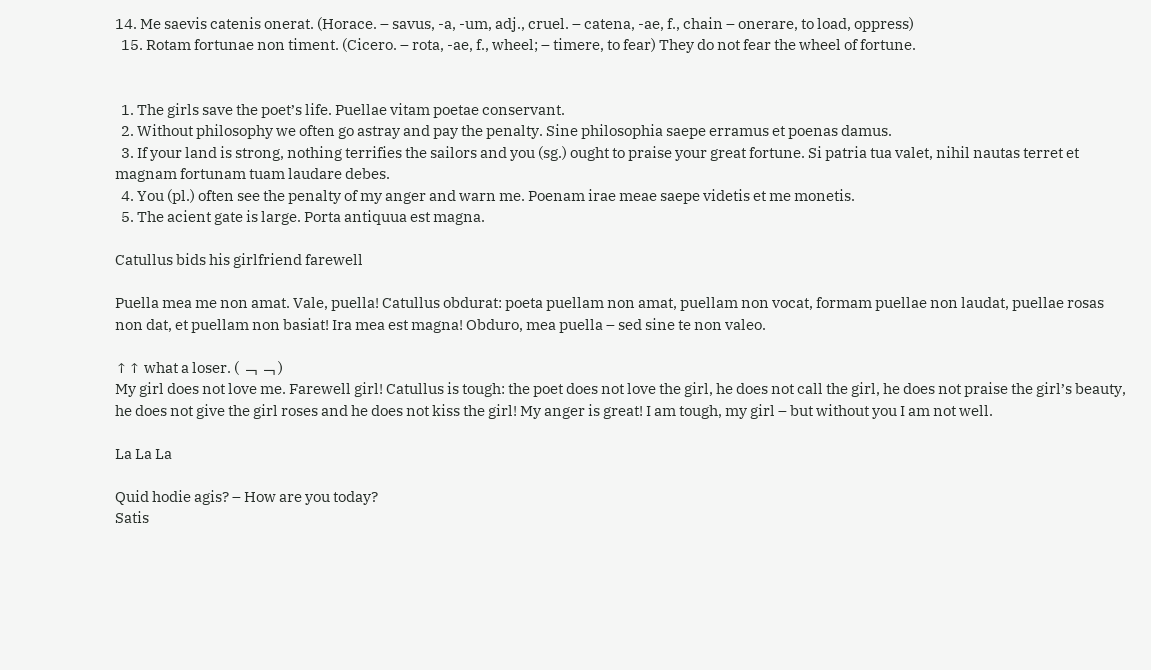14. Me saevis catenis onerat. (Horace. – savus, -a, -um, adj., cruel. – catena, -ae, f., chain – onerare, to load, oppress)
  15. Rotam fortunae non timent. (Cicero. – rota, -ae, f., wheel; – timere, to fear) They do not fear the wheel of fortune.


  1. The girls save the poet’s life. Puellae vitam poetae conservant.
  2. Without philosophy we often go astray and pay the penalty. Sine philosophia saepe erramus et poenas damus.
  3. If your land is strong, nothing terrifies the sailors and you (sg.) ought to praise your great fortune. Si patria tua valet, nihil nautas terret et magnam fortunam tuam laudare debes.
  4. You (pl.) often see the penalty of my anger and warn me. Poenam irae meae saepe videtis et me monetis.
  5. The acient gate is large. Porta antiquua est magna.

Catullus bids his girlfriend farewell

Puella mea me non amat. Vale, puella! Catullus obdurat: poeta puellam non amat, puellam non vocat, formam puellae non laudat, puellae rosas non dat, et puellam non basiat! Ira mea est magna! Obduro, mea puella – sed sine te non valeo.

↑↑ what a loser. ( ﹁ ﹁ )
My girl does not love me. Farewell girl! Catullus is tough: the poet does not love the girl, he does not call the girl, he does not praise the girl’s beauty, he does not give the girl roses and he does not kiss the girl! My anger is great! I am tough, my girl – but without you I am not well.

La La La

Quid hodie agis? – How are you today?
Satis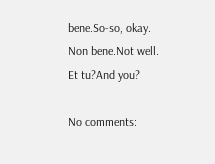bene.So-so, okay.
Non bene.Not well.
Et tu?And you?

No comments: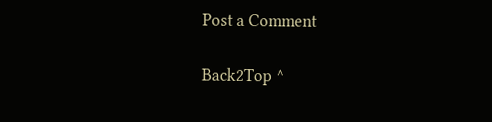Post a Comment

Back2Top ^